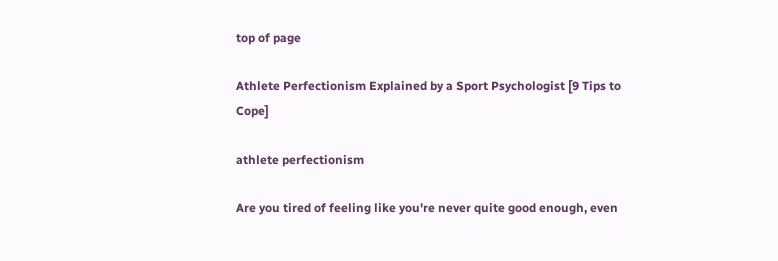top of page

Athlete Perfectionism Explained by a Sport Psychologist [9 Tips to Cope]

athlete perfectionism

Are you tired of feeling like you're never quite good enough, even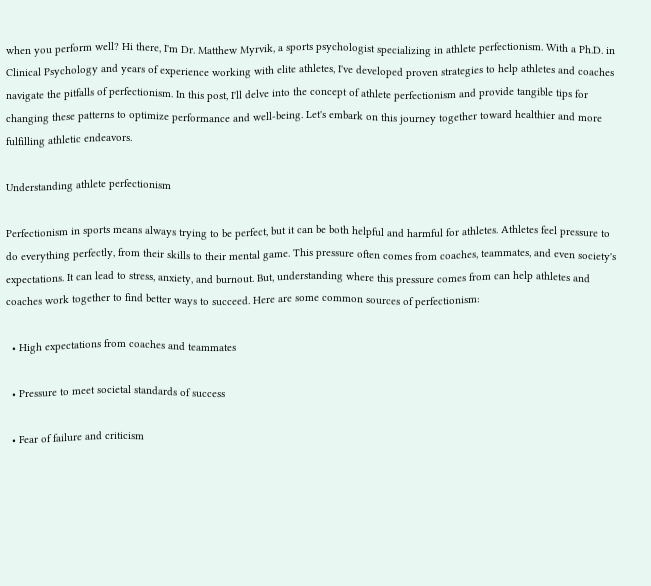when you perform well? Hi there, I'm Dr. Matthew Myrvik, a sports psychologist specializing in athlete perfectionism. With a Ph.D. in Clinical Psychology and years of experience working with elite athletes, I've developed proven strategies to help athletes and coaches navigate the pitfalls of perfectionism. In this post, I'll delve into the concept of athlete perfectionism and provide tangible tips for changing these patterns to optimize performance and well-being. Let's embark on this journey together toward healthier and more fulfilling athletic endeavors.

Understanding athlete perfectionism

Perfectionism in sports means always trying to be perfect, but it can be both helpful and harmful for athletes. Athletes feel pressure to do everything perfectly, from their skills to their mental game. This pressure often comes from coaches, teammates, and even society's expectations. It can lead to stress, anxiety, and burnout. But, understanding where this pressure comes from can help athletes and coaches work together to find better ways to succeed. Here are some common sources of perfectionism:

  • High expectations from coaches and teammates

  • Pressure to meet societal standards of success

  • Fear of failure and criticism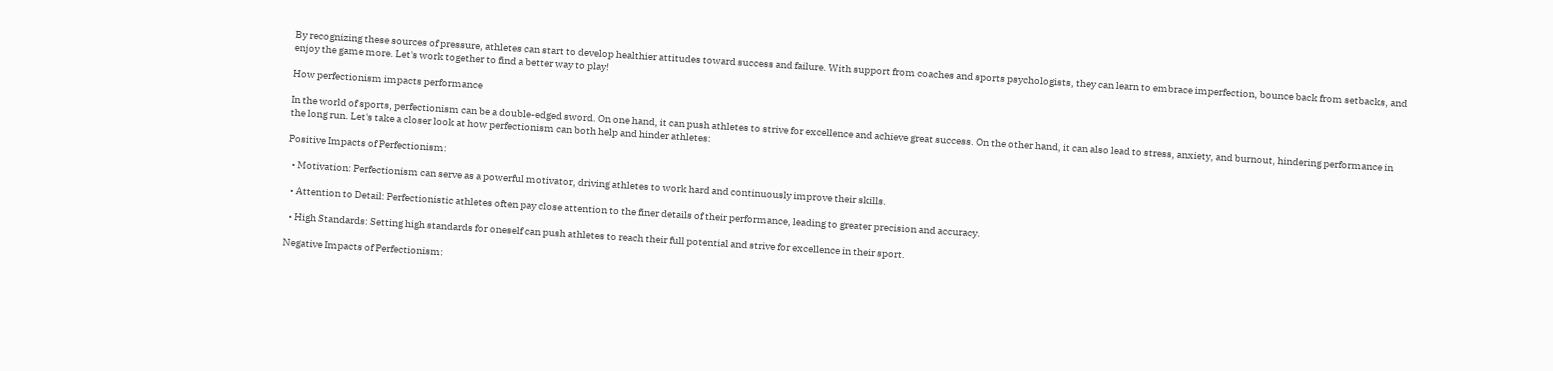By recognizing these sources of pressure, athletes can start to develop healthier attitudes toward success and failure. With support from coaches and sports psychologists, they can learn to embrace imperfection, bounce back from setbacks, and enjoy the game more. Let's work together to find a better way to play!

How perfectionism impacts performance

In the world of sports, perfectionism can be a double-edged sword. On one hand, it can push athletes to strive for excellence and achieve great success. On the other hand, it can also lead to stress, anxiety, and burnout, hindering performance in the long run. Let's take a closer look at how perfectionism can both help and hinder athletes:

Positive Impacts of Perfectionism:

  • Motivation: Perfectionism can serve as a powerful motivator, driving athletes to work hard and continuously improve their skills.

  • Attention to Detail: Perfectionistic athletes often pay close attention to the finer details of their performance, leading to greater precision and accuracy.

  • High Standards: Setting high standards for oneself can push athletes to reach their full potential and strive for excellence in their sport.

Negative Impacts of Perfectionism: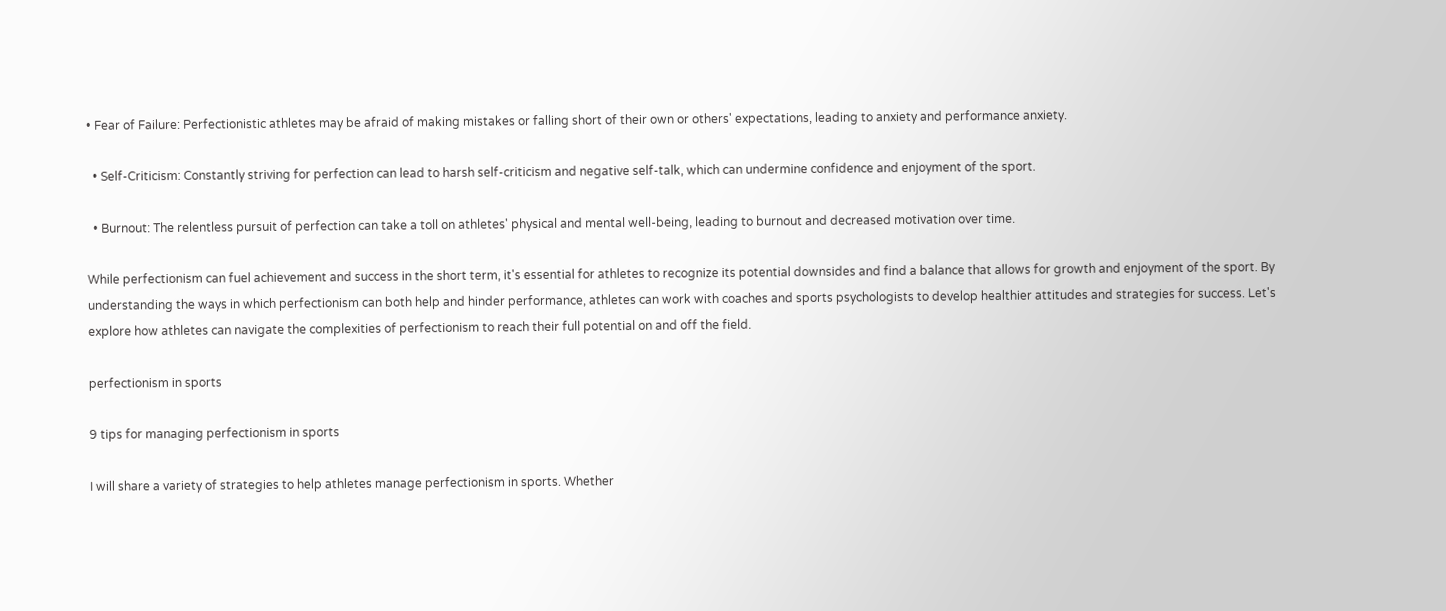• Fear of Failure: Perfectionistic athletes may be afraid of making mistakes or falling short of their own or others' expectations, leading to anxiety and performance anxiety.

  • Self-Criticism: Constantly striving for perfection can lead to harsh self-criticism and negative self-talk, which can undermine confidence and enjoyment of the sport.

  • Burnout: The relentless pursuit of perfection can take a toll on athletes' physical and mental well-being, leading to burnout and decreased motivation over time.

While perfectionism can fuel achievement and success in the short term, it's essential for athletes to recognize its potential downsides and find a balance that allows for growth and enjoyment of the sport. By understanding the ways in which perfectionism can both help and hinder performance, athletes can work with coaches and sports psychologists to develop healthier attitudes and strategies for success. Let's explore how athletes can navigate the complexities of perfectionism to reach their full potential on and off the field.

perfectionism in sports

9 tips for managing perfectionism in sports

I will share a variety of strategies to help athletes manage perfectionism in sports. Whether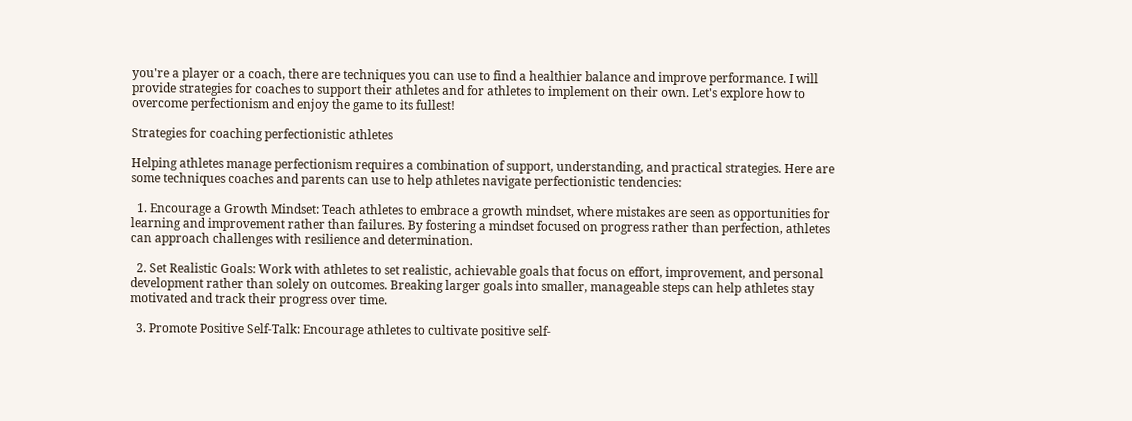you're a player or a coach, there are techniques you can use to find a healthier balance and improve performance. I will provide strategies for coaches to support their athletes and for athletes to implement on their own. Let's explore how to overcome perfectionism and enjoy the game to its fullest!

Strategies for coaching perfectionistic athletes

Helping athletes manage perfectionism requires a combination of support, understanding, and practical strategies. Here are some techniques coaches and parents can use to help athletes navigate perfectionistic tendencies:

  1. Encourage a Growth Mindset: Teach athletes to embrace a growth mindset, where mistakes are seen as opportunities for learning and improvement rather than failures. By fostering a mindset focused on progress rather than perfection, athletes can approach challenges with resilience and determination.

  2. Set Realistic Goals: Work with athletes to set realistic, achievable goals that focus on effort, improvement, and personal development rather than solely on outcomes. Breaking larger goals into smaller, manageable steps can help athletes stay motivated and track their progress over time.

  3. Promote Positive Self-Talk: Encourage athletes to cultivate positive self-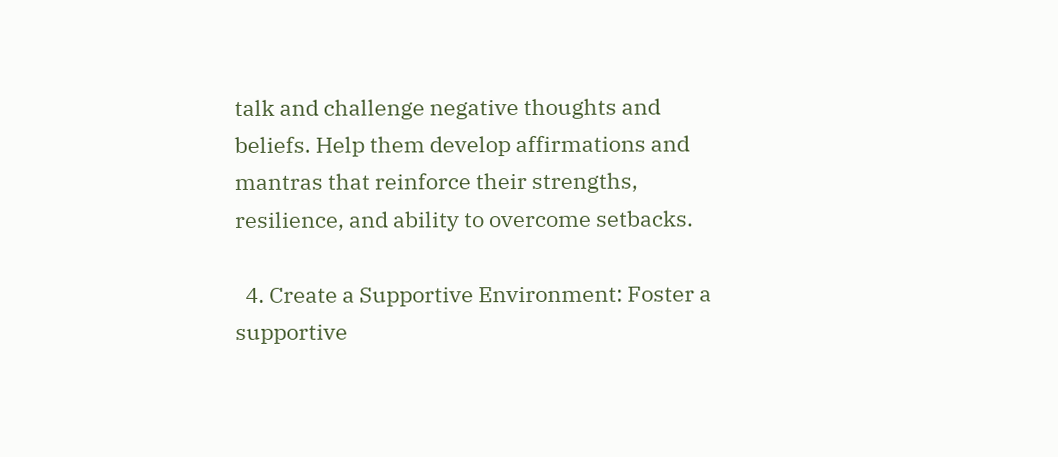talk and challenge negative thoughts and beliefs. Help them develop affirmations and mantras that reinforce their strengths, resilience, and ability to overcome setbacks.

  4. Create a Supportive Environment: Foster a supportive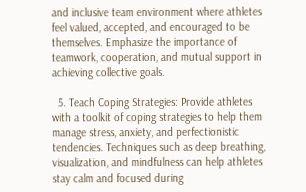and inclusive team environment where athletes feel valued, accepted, and encouraged to be themselves. Emphasize the importance of teamwork, cooperation, and mutual support in achieving collective goals.

  5. Teach Coping Strategies: Provide athletes with a toolkit of coping strategies to help them manage stress, anxiety, and perfectionistic tendencies. Techniques such as deep breathing, visualization, and mindfulness can help athletes stay calm and focused during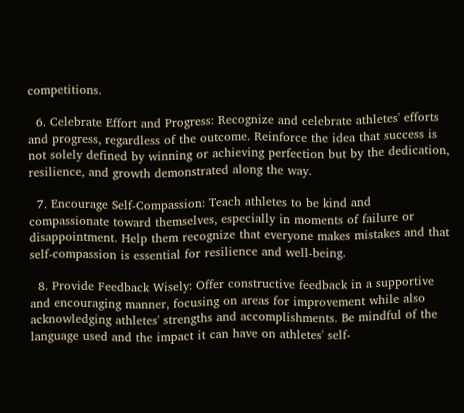competitions.

  6. Celebrate Effort and Progress: Recognize and celebrate athletes' efforts and progress, regardless of the outcome. Reinforce the idea that success is not solely defined by winning or achieving perfection but by the dedication, resilience, and growth demonstrated along the way.

  7. Encourage Self-Compassion: Teach athletes to be kind and compassionate toward themselves, especially in moments of failure or disappointment. Help them recognize that everyone makes mistakes and that self-compassion is essential for resilience and well-being.

  8. Provide Feedback Wisely: Offer constructive feedback in a supportive and encouraging manner, focusing on areas for improvement while also acknowledging athletes' strengths and accomplishments. Be mindful of the language used and the impact it can have on athletes' self-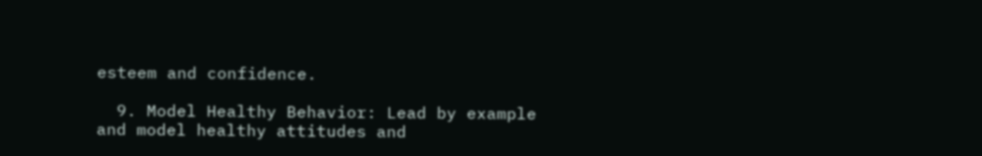esteem and confidence.

  9. Model Healthy Behavior: Lead by example and model healthy attitudes and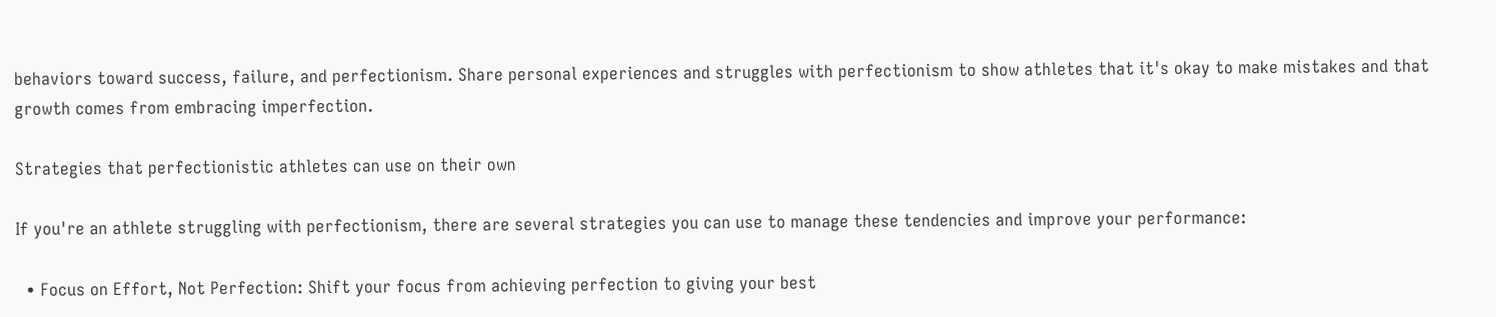behaviors toward success, failure, and perfectionism. Share personal experiences and struggles with perfectionism to show athletes that it's okay to make mistakes and that growth comes from embracing imperfection.

Strategies that perfectionistic athletes can use on their own

If you're an athlete struggling with perfectionism, there are several strategies you can use to manage these tendencies and improve your performance:

  • Focus on Effort, Not Perfection: Shift your focus from achieving perfection to giving your best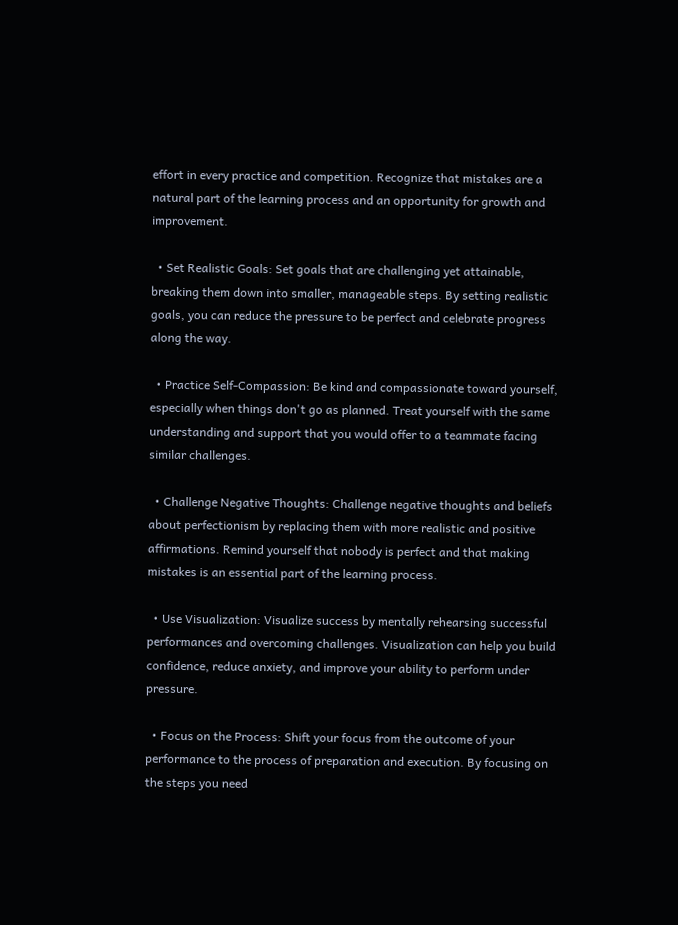effort in every practice and competition. Recognize that mistakes are a natural part of the learning process and an opportunity for growth and improvement.

  • Set Realistic Goals: Set goals that are challenging yet attainable, breaking them down into smaller, manageable steps. By setting realistic goals, you can reduce the pressure to be perfect and celebrate progress along the way.

  • Practice Self-Compassion: Be kind and compassionate toward yourself, especially when things don't go as planned. Treat yourself with the same understanding and support that you would offer to a teammate facing similar challenges.

  • Challenge Negative Thoughts: Challenge negative thoughts and beliefs about perfectionism by replacing them with more realistic and positive affirmations. Remind yourself that nobody is perfect and that making mistakes is an essential part of the learning process.

  • Use Visualization: Visualize success by mentally rehearsing successful performances and overcoming challenges. Visualization can help you build confidence, reduce anxiety, and improve your ability to perform under pressure.

  • Focus on the Process: Shift your focus from the outcome of your performance to the process of preparation and execution. By focusing on the steps you need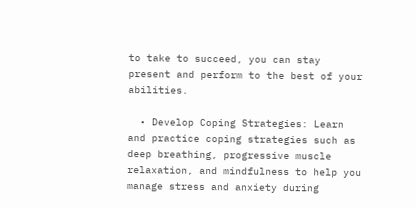to take to succeed, you can stay present and perform to the best of your abilities.

  • Develop Coping Strategies: Learn and practice coping strategies such as deep breathing, progressive muscle relaxation, and mindfulness to help you manage stress and anxiety during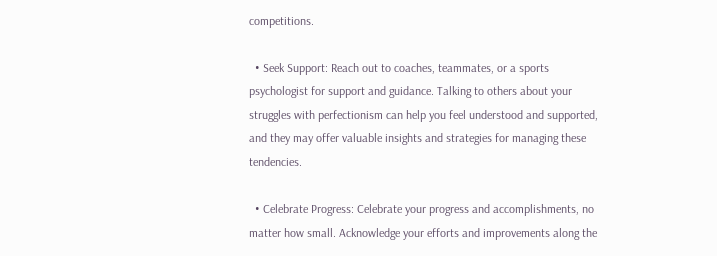competitions.

  • Seek Support: Reach out to coaches, teammates, or a sports psychologist for support and guidance. Talking to others about your struggles with perfectionism can help you feel understood and supported, and they may offer valuable insights and strategies for managing these tendencies.

  • Celebrate Progress: Celebrate your progress and accomplishments, no matter how small. Acknowledge your efforts and improvements along the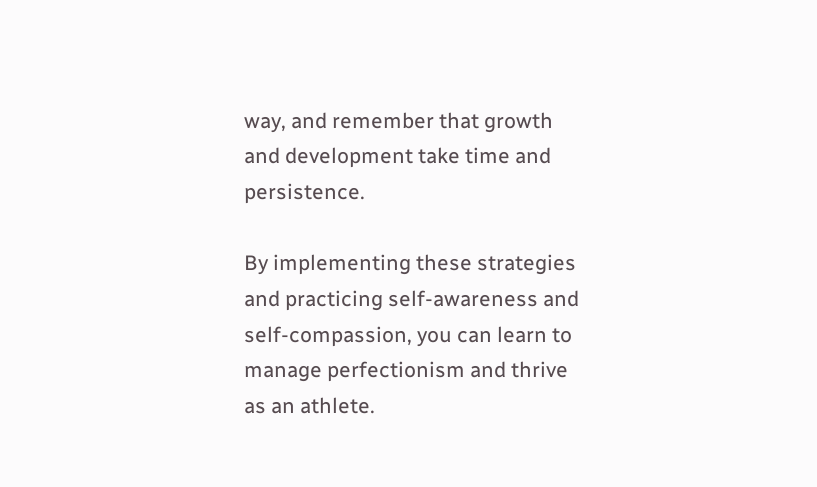way, and remember that growth and development take time and persistence.

By implementing these strategies and practicing self-awareness and self-compassion, you can learn to manage perfectionism and thrive as an athlete.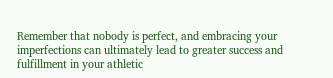Remember that nobody is perfect, and embracing your imperfections can ultimately lead to greater success and fulfillment in your athletic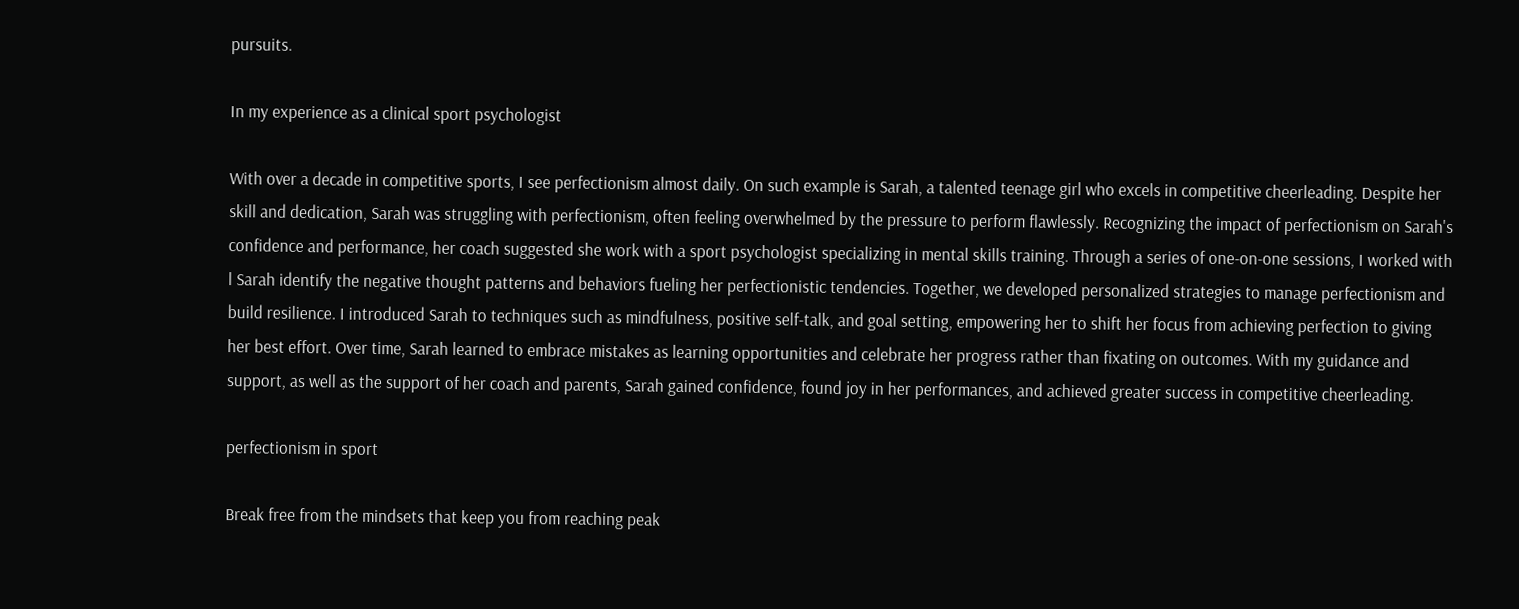pursuits.

In my experience as a clinical sport psychologist

With over a decade in competitive sports, I see perfectionism almost daily. On such example is Sarah, a talented teenage girl who excels in competitive cheerleading. Despite her skill and dedication, Sarah was struggling with perfectionism, often feeling overwhelmed by the pressure to perform flawlessly. Recognizing the impact of perfectionism on Sarah's confidence and performance, her coach suggested she work with a sport psychologist specializing in mental skills training. Through a series of one-on-one sessions, I worked with l Sarah identify the negative thought patterns and behaviors fueling her perfectionistic tendencies. Together, we developed personalized strategies to manage perfectionism and build resilience. I introduced Sarah to techniques such as mindfulness, positive self-talk, and goal setting, empowering her to shift her focus from achieving perfection to giving her best effort. Over time, Sarah learned to embrace mistakes as learning opportunities and celebrate her progress rather than fixating on outcomes. With my guidance and support, as well as the support of her coach and parents, Sarah gained confidence, found joy in her performances, and achieved greater success in competitive cheerleading.

perfectionism in sport

Break free from the mindsets that keep you from reaching peak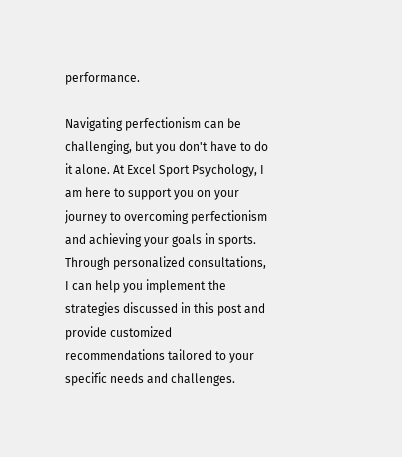performance.

Navigating perfectionism can be challenging, but you don't have to do it alone. At Excel Sport Psychology, I am here to support you on your journey to overcoming perfectionism and achieving your goals in sports. Through personalized consultations, I can help you implement the strategies discussed in this post and provide customized recommendations tailored to your specific needs and challenges.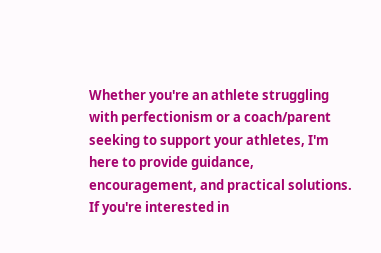Whether you're an athlete struggling with perfectionism or a coach/parent seeking to support your athletes, I'm here to provide guidance, encouragement, and practical solutions. If you're interested in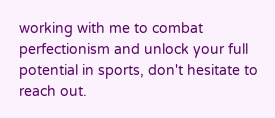working with me to combat perfectionism and unlock your full potential in sports, don't hesitate to reach out.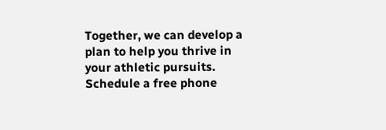Together, we can develop a plan to help you thrive in your athletic pursuits. Schedule a free phone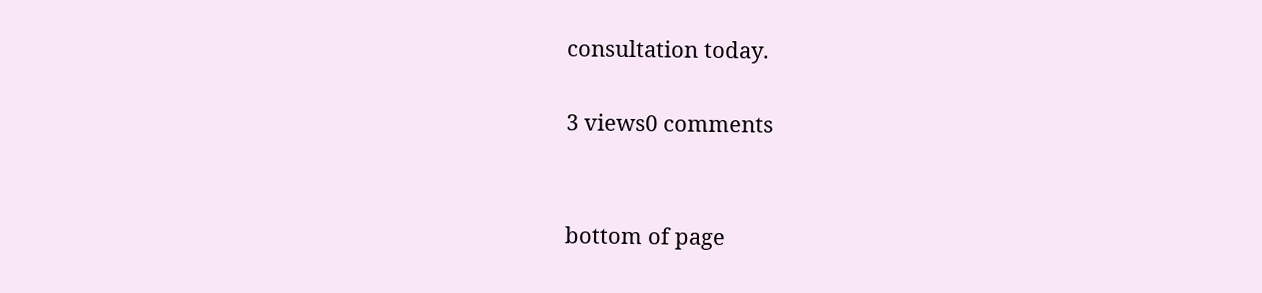consultation today.

3 views0 comments


bottom of page